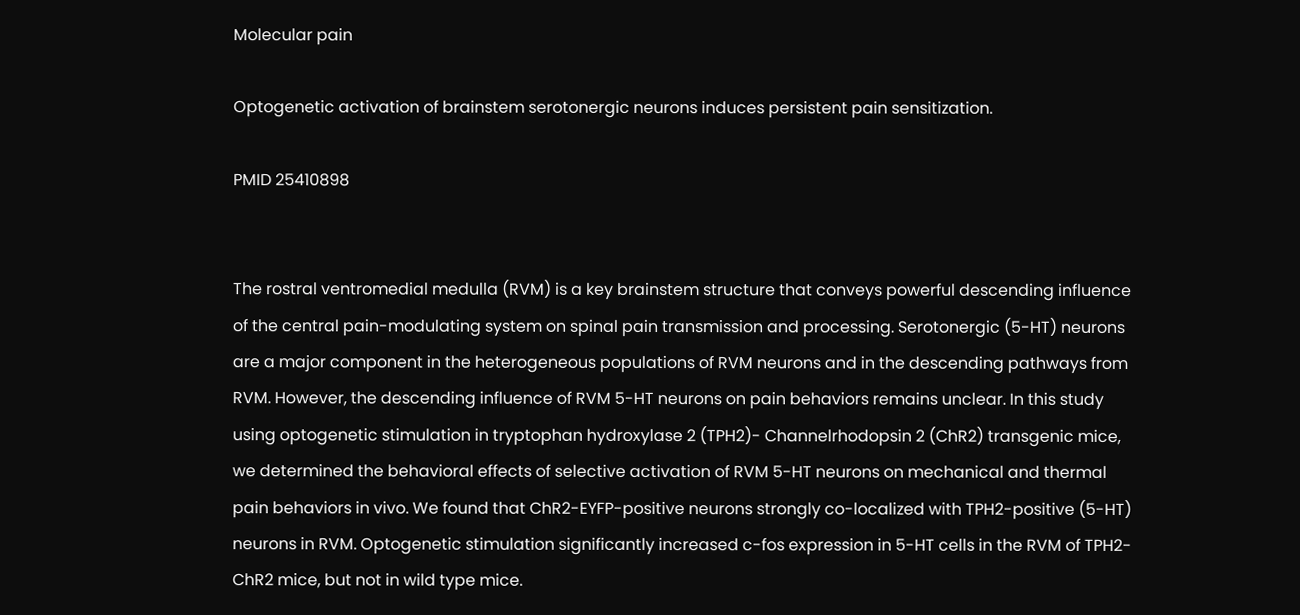Molecular pain

Optogenetic activation of brainstem serotonergic neurons induces persistent pain sensitization.

PMID 25410898


The rostral ventromedial medulla (RVM) is a key brainstem structure that conveys powerful descending influence of the central pain-modulating system on spinal pain transmission and processing. Serotonergic (5-HT) neurons are a major component in the heterogeneous populations of RVM neurons and in the descending pathways from RVM. However, the descending influence of RVM 5-HT neurons on pain behaviors remains unclear. In this study using optogenetic stimulation in tryptophan hydroxylase 2 (TPH2)- Channelrhodopsin 2 (ChR2) transgenic mice, we determined the behavioral effects of selective activation of RVM 5-HT neurons on mechanical and thermal pain behaviors in vivo. We found that ChR2-EYFP-positive neurons strongly co-localized with TPH2-positive (5-HT) neurons in RVM. Optogenetic stimulation significantly increased c-fos expression in 5-HT cells in the RVM of TPH2-ChR2 mice, but not in wild type mice.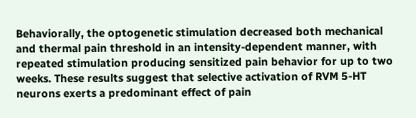Behaviorally, the optogenetic stimulation decreased both mechanical and thermal pain threshold in an intensity-dependent manner, with repeated stimulation producing sensitized pain behavior for up to two weeks. These results suggest that selective activation of RVM 5-HT neurons exerts a predominant effect of pain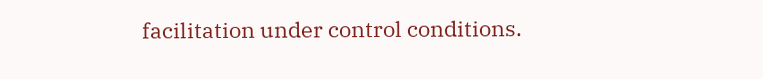facilitation under control conditions.